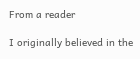From a reader

I originally believed in the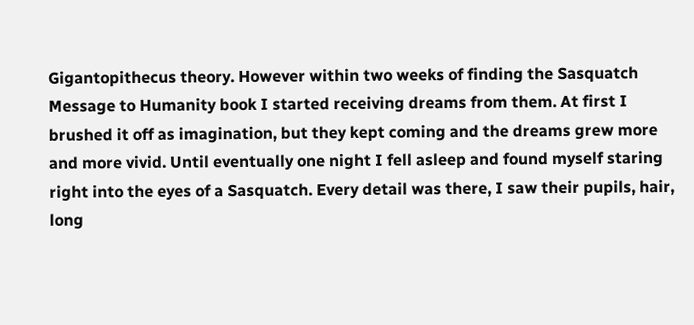Gigantopithecus theory. However within two weeks of finding the Sasquatch Message to Humanity book I started receiving dreams from them. At first I brushed it off as imagination, but they kept coming and the dreams grew more and more vivid. Until eventually one night I fell asleep and found myself staring right into the eyes of a Sasquatch. Every detail was there, I saw their pupils, hair, long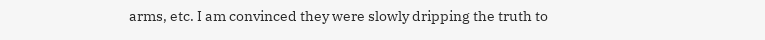arms, etc. I am convinced they were slowly dripping the truth to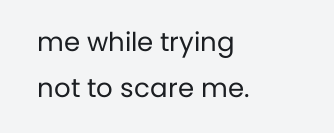me while trying not to scare me.